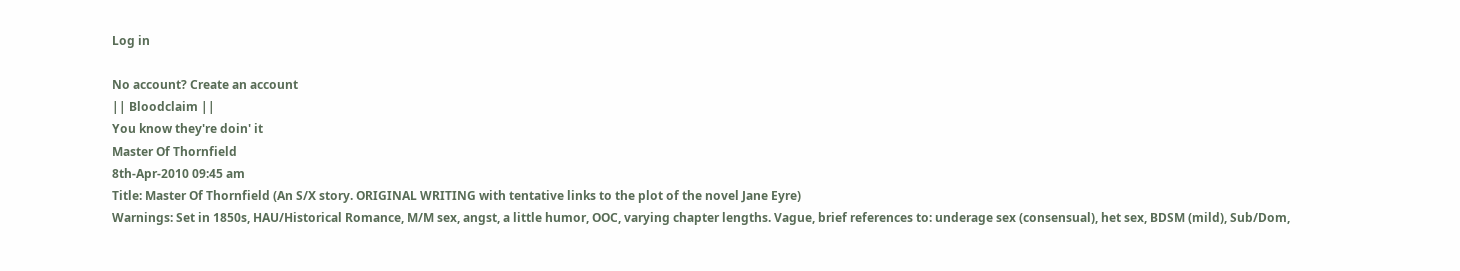Log in

No account? Create an account
|| Bloodclaim ||
You know they're doin' it
Master Of Thornfield
8th-Apr-2010 09:45 am
Title: Master Of Thornfield (An S/X story. ORIGINAL WRITING with tentative links to the plot of the novel Jane Eyre)
Warnings: Set in 1850s, HAU/Historical Romance, M/M sex, angst, a little humor, OOC, varying chapter lengths. Vague, brief references to: underage sex (consensual), het sex, BDSM (mild), Sub/Dom,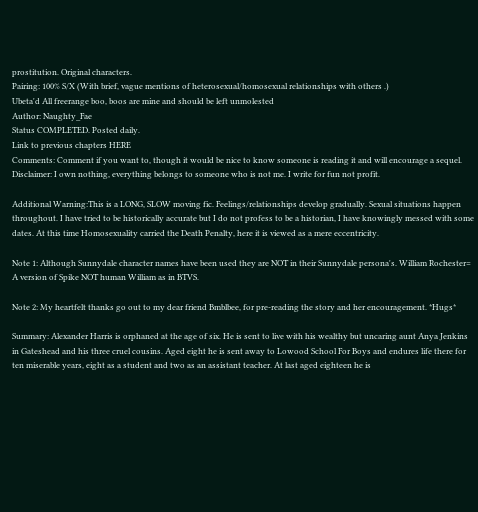prostitution. Original characters.
Pairing: 100% S/X (With brief, vague mentions of heterosexual/homosexual relationships with others .)
Ubeta'd All freerange boo, boos are mine and should be left unmolested
Author: Naughty_Fae
Status COMPLETED. Posted daily.
Link to previous chapters HERE
Comments: Comment if you want to, though it would be nice to know someone is reading it and will encourage a sequel.
Disclaimer: I own nothing, everything belongs to someone who is not me. I write for fun not profit.

Additional Warning:This is a LONG, SLOW moving fic. Feelings/relationships develop gradually. Sexual situations happen throughout. I have tried to be historically accurate but I do not profess to be a historian, I have knowingly messed with some dates. At this time Homosexuality carried the Death Penalty, here it is viewed as a mere eccentricity.

Note 1: Although Sunnydale character names have been used they are NOT in their Sunnydale persona's. William Rochester= A version of Spike NOT human William as in BTVS.

Note 2: My heartfelt thanks go out to my dear friend Bmblbee, for pre-reading the story and her encouragement. *Hugs*

Summary: Alexander Harris is orphaned at the age of six. He is sent to live with his wealthy but uncaring aunt Anya Jenkins in Gateshead and his three cruel cousins. Aged eight he is sent away to Lowood School For Boys and endures life there for ten miserable years, eight as a student and two as an assistant teacher. At last aged eighteen he is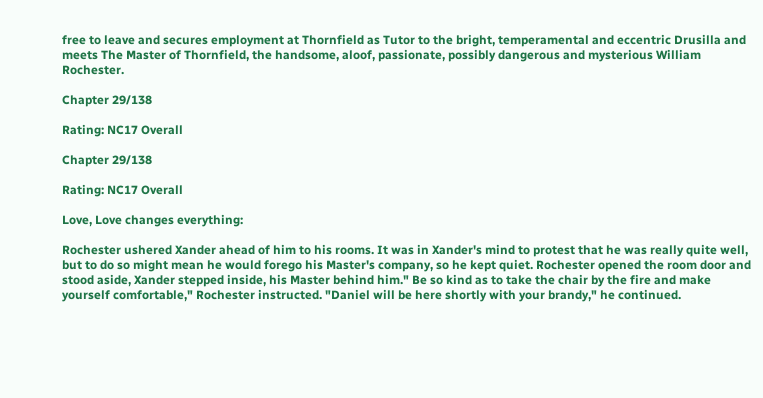free to leave and secures employment at Thornfield as Tutor to the bright, temperamental and eccentric Drusilla and meets The Master of Thornfield, the handsome, aloof, passionate, possibly dangerous and mysterious William Rochester.

Chapter 29/138

Rating: NC17 Overall

Chapter 29/138

Rating: NC17 Overall

Love, Love changes everything:

Rochester ushered Xander ahead of him to his rooms. It was in Xander's mind to protest that he was really quite well, but to do so might mean he would forego his Master's company, so he kept quiet. Rochester opened the room door and stood aside, Xander stepped inside, his Master behind him." Be so kind as to take the chair by the fire and make yourself comfortable," Rochester instructed. "Daniel will be here shortly with your brandy," he continued.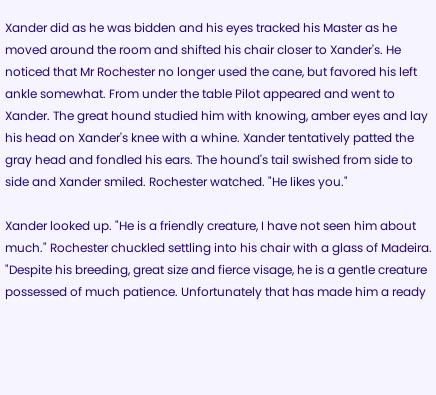Xander did as he was bidden and his eyes tracked his Master as he moved around the room and shifted his chair closer to Xander's. He noticed that Mr Rochester no longer used the cane, but favored his left ankle somewhat. From under the table Pilot appeared and went to Xander. The great hound studied him with knowing, amber eyes and lay his head on Xander's knee with a whine. Xander tentatively patted the gray head and fondled his ears. The hound's tail swished from side to side and Xander smiled. Rochester watched. "He likes you."

Xander looked up. "He is a friendly creature, I have not seen him about much." Rochester chuckled settling into his chair with a glass of Madeira. "Despite his breeding, great size and fierce visage, he is a gentle creature possessed of much patience. Unfortunately that has made him a ready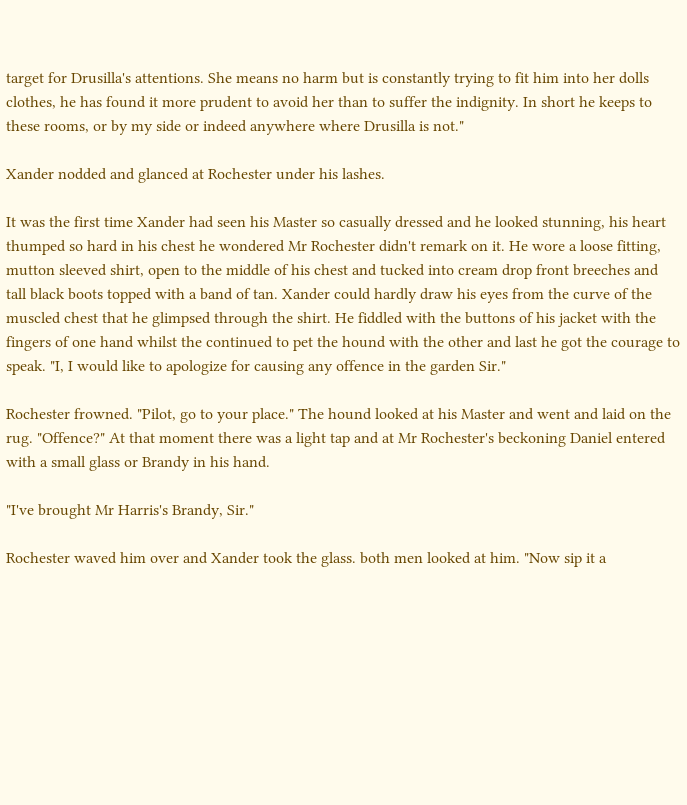target for Drusilla's attentions. She means no harm but is constantly trying to fit him into her dolls clothes, he has found it more prudent to avoid her than to suffer the indignity. In short he keeps to these rooms, or by my side or indeed anywhere where Drusilla is not."

Xander nodded and glanced at Rochester under his lashes.

It was the first time Xander had seen his Master so casually dressed and he looked stunning, his heart thumped so hard in his chest he wondered Mr Rochester didn't remark on it. He wore a loose fitting, mutton sleeved shirt, open to the middle of his chest and tucked into cream drop front breeches and tall black boots topped with a band of tan. Xander could hardly draw his eyes from the curve of the muscled chest that he glimpsed through the shirt. He fiddled with the buttons of his jacket with the fingers of one hand whilst the continued to pet the hound with the other and last he got the courage to speak. "I, I would like to apologize for causing any offence in the garden Sir."

Rochester frowned. "Pilot, go to your place." The hound looked at his Master and went and laid on the rug. "Offence?" At that moment there was a light tap and at Mr Rochester's beckoning Daniel entered with a small glass or Brandy in his hand.

"I've brought Mr Harris's Brandy, Sir."

Rochester waved him over and Xander took the glass. both men looked at him. "Now sip it a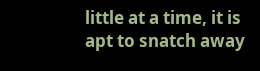little at a time, it is apt to snatch away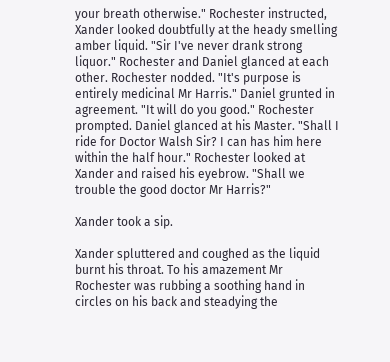your breath otherwise." Rochester instructed, Xander looked doubtfully at the heady smelling amber liquid. "Sir I've never drank strong liquor." Rochester and Daniel glanced at each other. Rochester nodded. "It's purpose is entirely medicinal Mr Harris." Daniel grunted in agreement. "It will do you good." Rochester prompted. Daniel glanced at his Master. "Shall I ride for Doctor Walsh Sir? I can has him here within the half hour." Rochester looked at Xander and raised his eyebrow. "Shall we trouble the good doctor Mr Harris?"

Xander took a sip.

Xander spluttered and coughed as the liquid burnt his throat. To his amazement Mr Rochester was rubbing a soothing hand in circles on his back and steadying the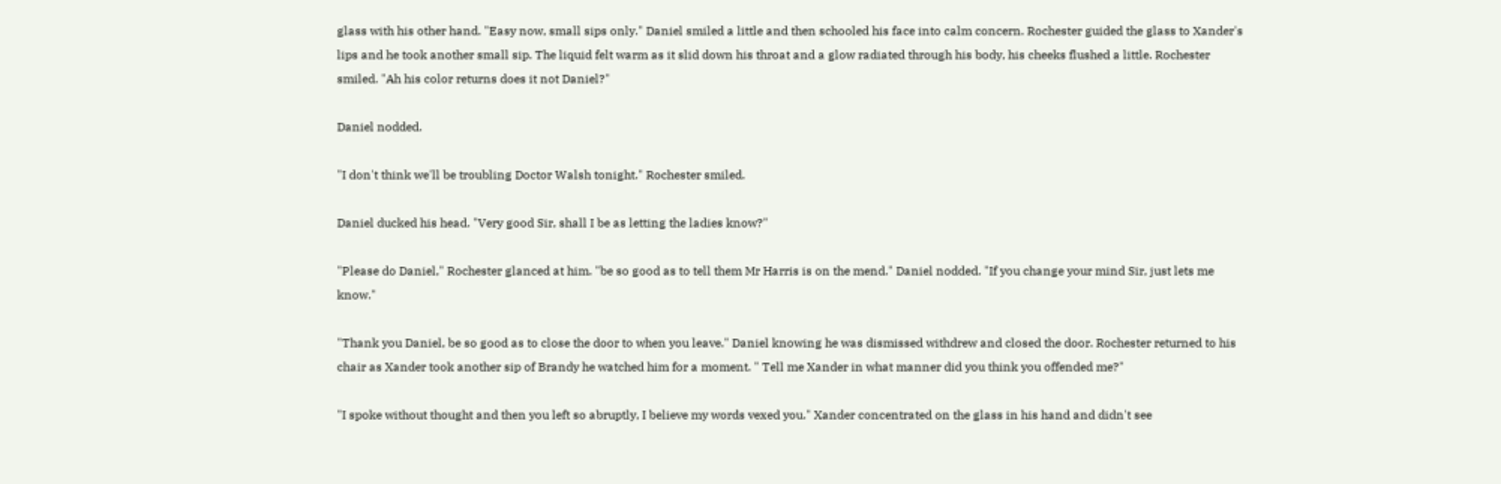glass with his other hand. "Easy now, small sips only." Daniel smiled a little and then schooled his face into calm concern. Rochester guided the glass to Xander's lips and he took another small sip. The liquid felt warm as it slid down his throat and a glow radiated through his body, his cheeks flushed a little. Rochester smiled. "Ah his color returns does it not Daniel?"

Daniel nodded.

"I don't think we'll be troubling Doctor Walsh tonight." Rochester smiled.

Daniel ducked his head. "Very good Sir, shall I be as letting the ladies know?"

"Please do Daniel," Rochester glanced at him. "be so good as to tell them Mr Harris is on the mend." Daniel nodded. "If you change your mind Sir, just lets me know."

"Thank you Daniel, be so good as to close the door to when you leave." Daniel knowing he was dismissed withdrew and closed the door. Rochester returned to his chair as Xander took another sip of Brandy he watched him for a moment. " Tell me Xander in what manner did you think you offended me?"

"I spoke without thought and then you left so abruptly, I believe my words vexed you." Xander concentrated on the glass in his hand and didn't see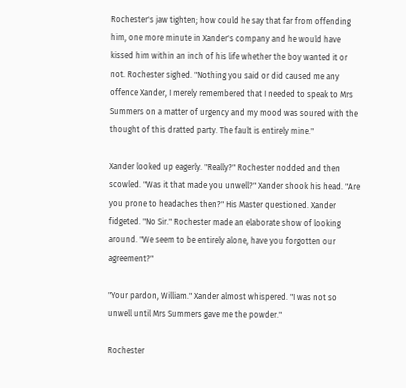Rochester's jaw tighten; how could he say that far from offending him, one more minute in Xander's company and he would have kissed him within an inch of his life whether the boy wanted it or not. Rochester sighed. "Nothing you said or did caused me any offence Xander, I merely remembered that I needed to speak to Mrs Summers on a matter of urgency and my mood was soured with the thought of this dratted party. The fault is entirely mine."

Xander looked up eagerly. "Really?" Rochester nodded and then scowled. "Was it that made you unwell?" Xander shook his head. "Are you prone to headaches then?" His Master questioned. Xander fidgeted. "No Sir." Rochester made an elaborate show of looking around. "We seem to be entirely alone, have you forgotten our agreement?"

"Your pardon, William." Xander almost whispered. "I was not so unwell until Mrs Summers gave me the powder."

Rochester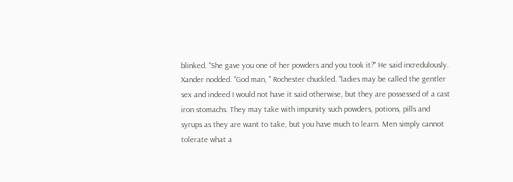blinked. "She gave you one of her powders and you took it?" He said incredulously. Xander nodded. "God man, " Rochester chuckled. "ladies may be called the gentler sex and indeed I would not have it said otherwise, but they are possessed of a cast iron stomachs. They may take with impunity such powders, potions, pills and syrups as they are want to take, but you have much to learn. Men simply cannot tolerate what a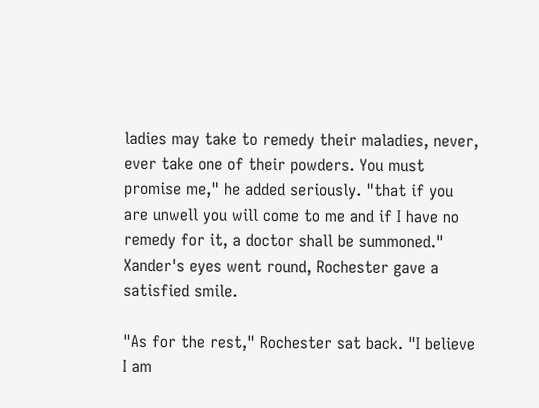ladies may take to remedy their maladies, never, ever take one of their powders. You must promise me," he added seriously. "that if you are unwell you will come to me and if I have no remedy for it, a doctor shall be summoned." Xander's eyes went round, Rochester gave a satisfied smile.

"As for the rest," Rochester sat back. "I believe I am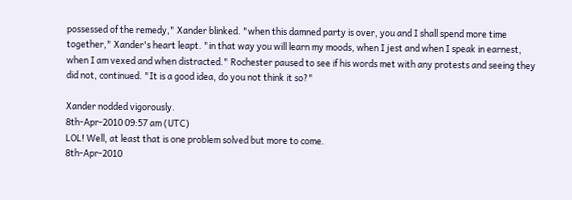possessed of the remedy," Xander blinked. "when this damned party is over, you and I shall spend more time together," Xander's heart leapt. "in that way you will learn my moods, when I jest and when I speak in earnest, when I am vexed and when distracted." Rochester paused to see if his words met with any protests and seeing they did not, continued. "It is a good idea, do you not think it so?"

Xander nodded vigorously.
8th-Apr-2010 09:57 am (UTC)
LOL! Well, at least that is one problem solved but more to come.
8th-Apr-2010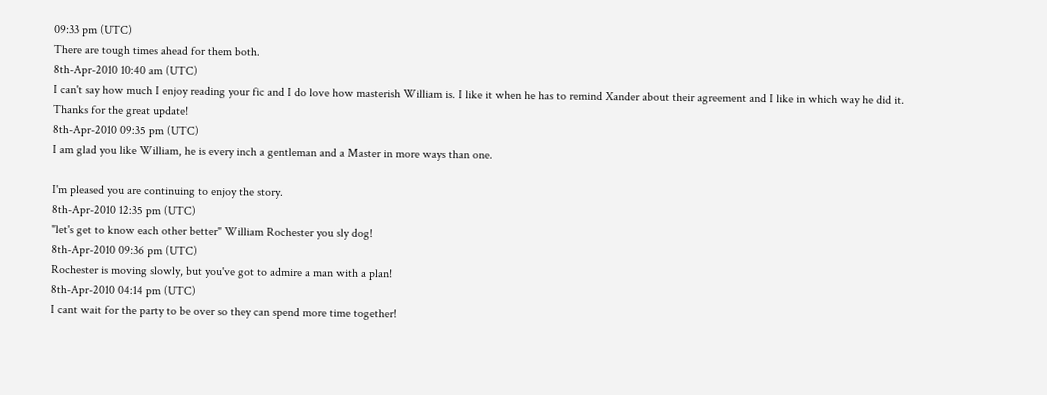09:33 pm (UTC)
There are tough times ahead for them both.
8th-Apr-2010 10:40 am (UTC)
I can't say how much I enjoy reading your fic and I do love how masterish William is. I like it when he has to remind Xander about their agreement and I like in which way he did it. Thanks for the great update!
8th-Apr-2010 09:35 pm (UTC)
I am glad you like William, he is every inch a gentleman and a Master in more ways than one.

I'm pleased you are continuing to enjoy the story.
8th-Apr-2010 12:35 pm (UTC)
"let's get to know each other better" William Rochester you sly dog!
8th-Apr-2010 09:36 pm (UTC)
Rochester is moving slowly, but you've got to admire a man with a plan!
8th-Apr-2010 04:14 pm (UTC)
I cant wait for the party to be over so they can spend more time together!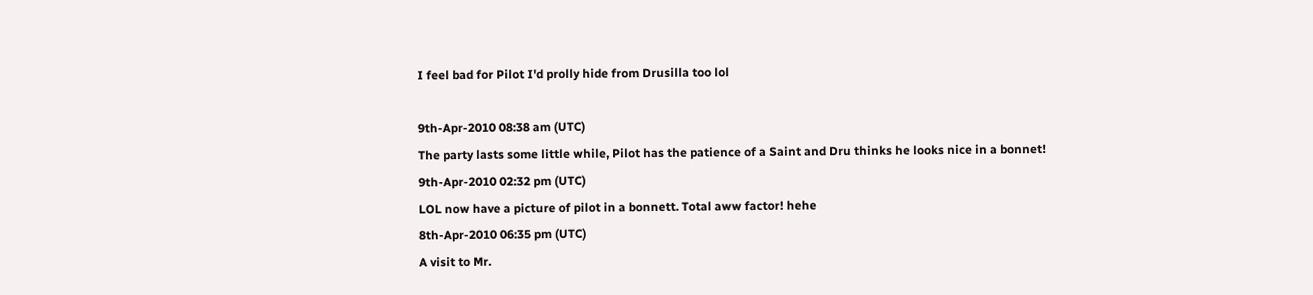I feel bad for Pilot I'd prolly hide from Drusilla too lol

9th-Apr-2010 08:38 am (UTC)
The party lasts some little while, Pilot has the patience of a Saint and Dru thinks he looks nice in a bonnet!
9th-Apr-2010 02:32 pm (UTC)
LOL now have a picture of pilot in a bonnett. Total aww factor! hehe
8th-Apr-2010 06:35 pm (UTC)
A visit to Mr.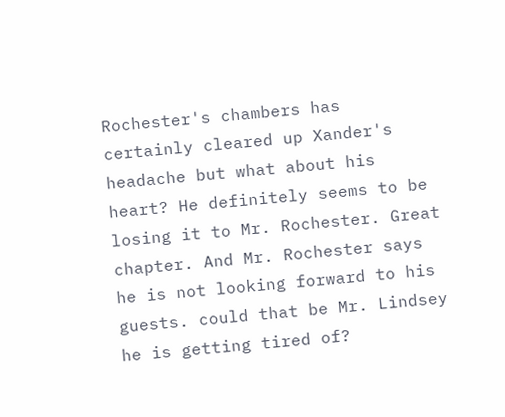Rochester's chambers has certainly cleared up Xander's headache but what about his heart? He definitely seems to be losing it to Mr. Rochester. Great chapter. And Mr. Rochester says he is not looking forward to his guests. could that be Mr. Lindsey he is getting tired of?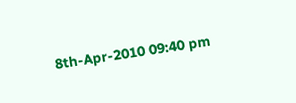8th-Apr-2010 09:40 pm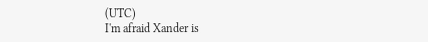(UTC)
I'm afraid Xander is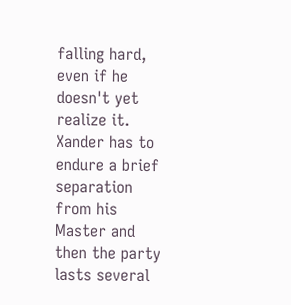falling hard, even if he doesn't yet realize it. Xander has to endure a brief separation from his Master and then the party lasts several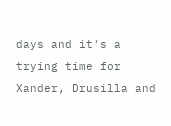days and it's a trying time for Xander, Drusilla and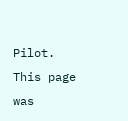Pilot.
This page was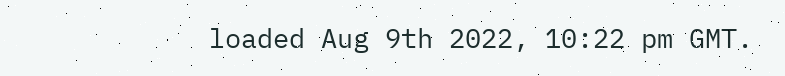loaded Aug 9th 2022, 10:22 pm GMT.